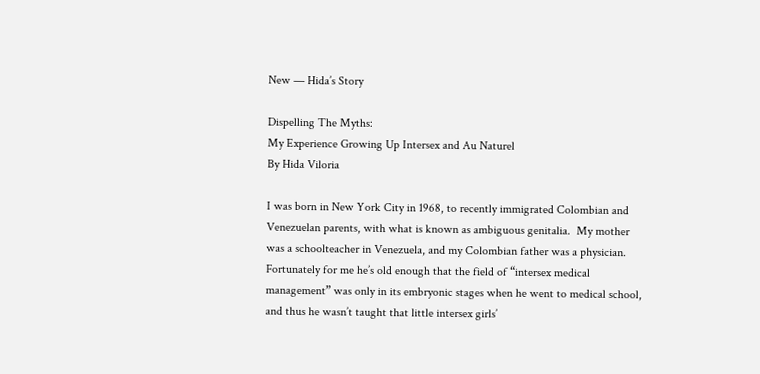New — Hida’s Story

Dispelling The Myths:
My Experience Growing Up Intersex and Au Naturel
By Hida Viloria

I was born in New York City in 1968, to recently immigrated Colombian and Venezuelan parents, with what is known as ambiguous genitalia.  My mother was a schoolteacher in Venezuela, and my Colombian father was a physician.  Fortunately for me he’s old enough that the field of “intersex medical management” was only in its embryonic stages when he went to medical school, and thus he wasn’t taught that little intersex girls’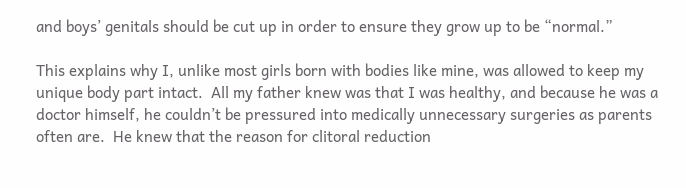and boys’ genitals should be cut up in order to ensure they grow up to be “normal.”

This explains why I, unlike most girls born with bodies like mine, was allowed to keep my unique body part intact.  All my father knew was that I was healthy, and because he was a doctor himself, he couldn’t be pressured into medically unnecessary surgeries as parents often are.  He knew that the reason for clitoral reduction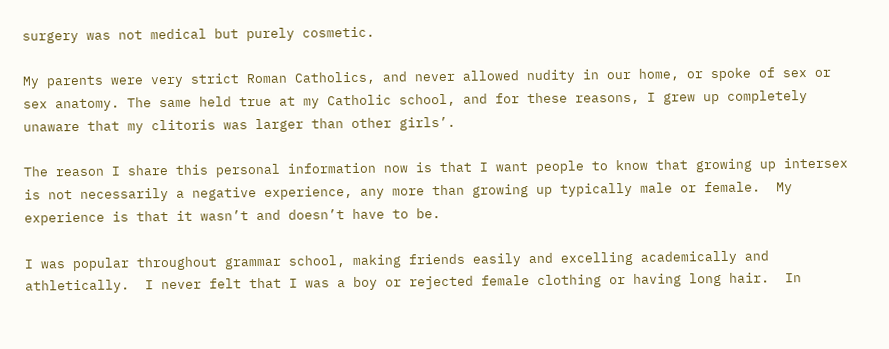surgery was not medical but purely cosmetic.

My parents were very strict Roman Catholics, and never allowed nudity in our home, or spoke of sex or sex anatomy. The same held true at my Catholic school, and for these reasons, I grew up completely unaware that my clitoris was larger than other girls’.

The reason I share this personal information now is that I want people to know that growing up intersex is not necessarily a negative experience, any more than growing up typically male or female.  My experience is that it wasn’t and doesn’t have to be.

I was popular throughout grammar school, making friends easily and excelling academically and athletically.  I never felt that I was a boy or rejected female clothing or having long hair.  In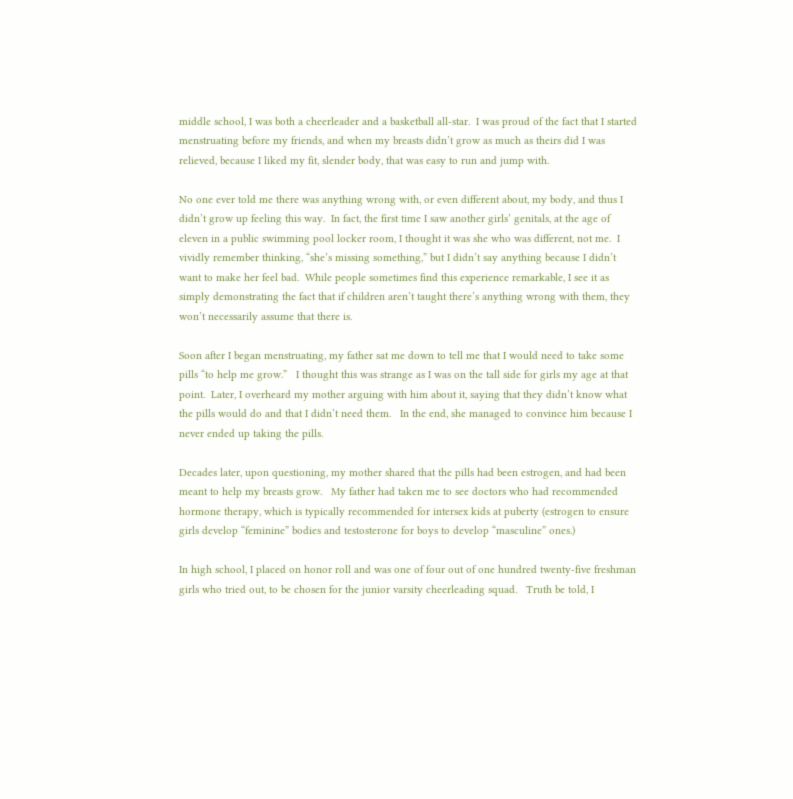middle school, I was both a cheerleader and a basketball all-star.  I was proud of the fact that I started menstruating before my friends, and when my breasts didn’t grow as much as theirs did I was relieved, because I liked my fit, slender body, that was easy to run and jump with.

No one ever told me there was anything wrong with, or even different about, my body, and thus I didn’t grow up feeling this way.  In fact, the first time I saw another girls’ genitals, at the age of eleven in a public swimming pool locker room, I thought it was she who was different, not me.  I vividly remember thinking, “she’s missing something,” but I didn’t say anything because I didn’t want to make her feel bad.  While people sometimes find this experience remarkable, I see it as simply demonstrating the fact that if children aren’t taught there’s anything wrong with them, they won’t necessarily assume that there is.

Soon after I began menstruating, my father sat me down to tell me that I would need to take some pills “to help me grow.”   I thought this was strange as I was on the tall side for girls my age at that point.  Later, I overheard my mother arguing with him about it, saying that they didn’t know what the pills would do and that I didn’t need them.   In the end, she managed to convince him because I never ended up taking the pills.

Decades later, upon questioning, my mother shared that the pills had been estrogen, and had been meant to help my breasts grow.   My father had taken me to see doctors who had recommended hormone therapy, which is typically recommended for intersex kids at puberty (estrogen to ensure girls develop “feminine” bodies and testosterone for boys to develop “masculine” ones.)

In high school, I placed on honor roll and was one of four out of one hundred twenty-five freshman girls who tried out, to be chosen for the junior varsity cheerleading squad.   Truth be told, I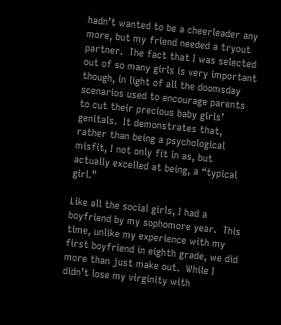hadn’t wanted to be a cheerleader any more, but my friend needed a tryout partner.  The fact that I was selected out of so many girls is very important though, in light of all the doomsday scenarios used to encourage parents to cut their precious baby girls’ genitals.  It demonstrates that, rather than being a psychological misfit, I not only fit in as, but actually excelled at being, a “typical girl.”

Like all the social girls, I had a boyfriend by my sophomore year.  This time, unlike my experience with my first boyfriend in eighth grade, we did more than just make out.  While I didn’t lose my virginity with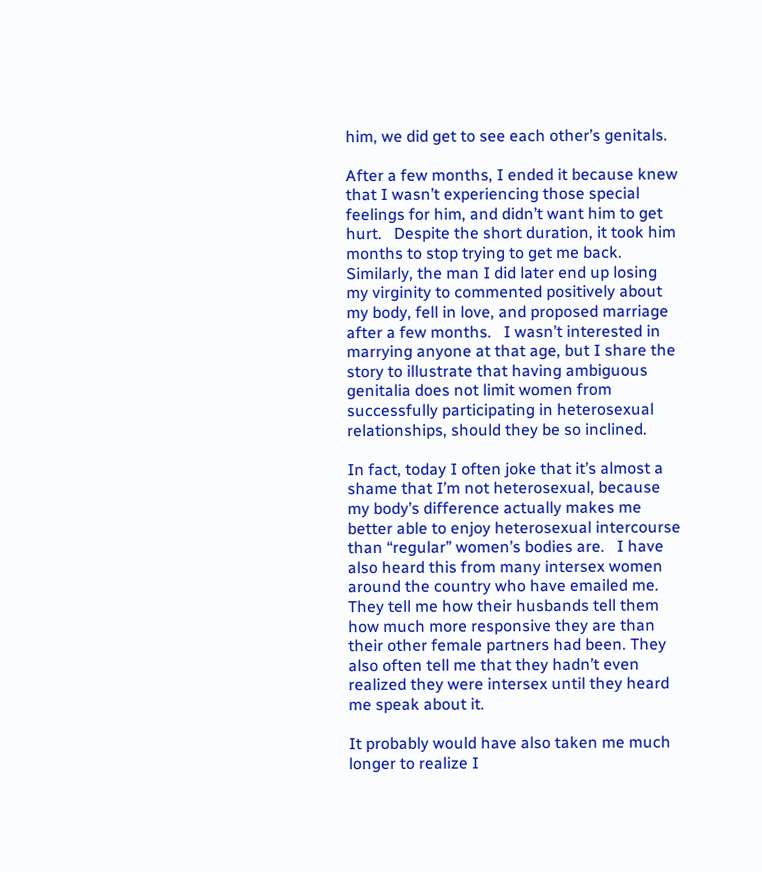him, we did get to see each other’s genitals.

After a few months, I ended it because knew that I wasn’t experiencing those special feelings for him, and didn’t want him to get hurt.   Despite the short duration, it took him months to stop trying to get me back.   Similarly, the man I did later end up losing my virginity to commented positively about my body, fell in love, and proposed marriage after a few months.   I wasn’t interested in marrying anyone at that age, but I share the story to illustrate that having ambiguous genitalia does not limit women from successfully participating in heterosexual relationships, should they be so inclined.

In fact, today I often joke that it’s almost a shame that I’m not heterosexual, because my body’s difference actually makes me better able to enjoy heterosexual intercourse than “regular” women’s bodies are.   I have also heard this from many intersex women around the country who have emailed me.  They tell me how their husbands tell them how much more responsive they are than their other female partners had been. They also often tell me that they hadn’t even realized they were intersex until they heard me speak about it.

It probably would have also taken me much longer to realize I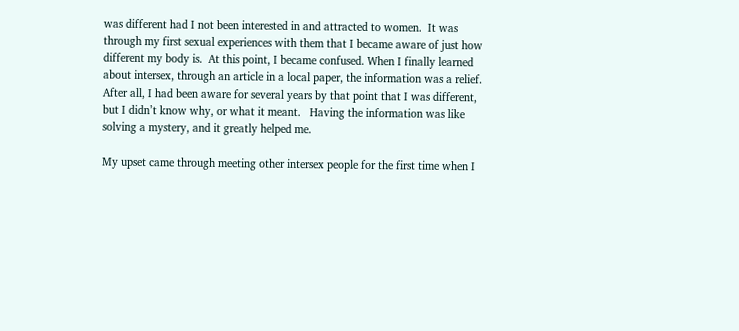was different had I not been interested in and attracted to women.  It was through my first sexual experiences with them that I became aware of just how different my body is.  At this point, I became confused. When I finally learned about intersex, through an article in a local paper, the information was a relief.  After all, I had been aware for several years by that point that I was different, but I didn’t know why, or what it meant.   Having the information was like solving a mystery, and it greatly helped me.

My upset came through meeting other intersex people for the first time when I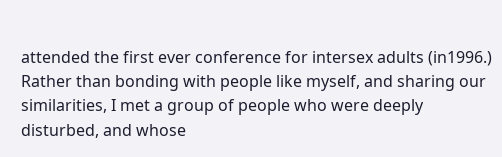attended the first ever conference for intersex adults (in1996.)   Rather than bonding with people like myself, and sharing our similarities, I met a group of people who were deeply disturbed, and whose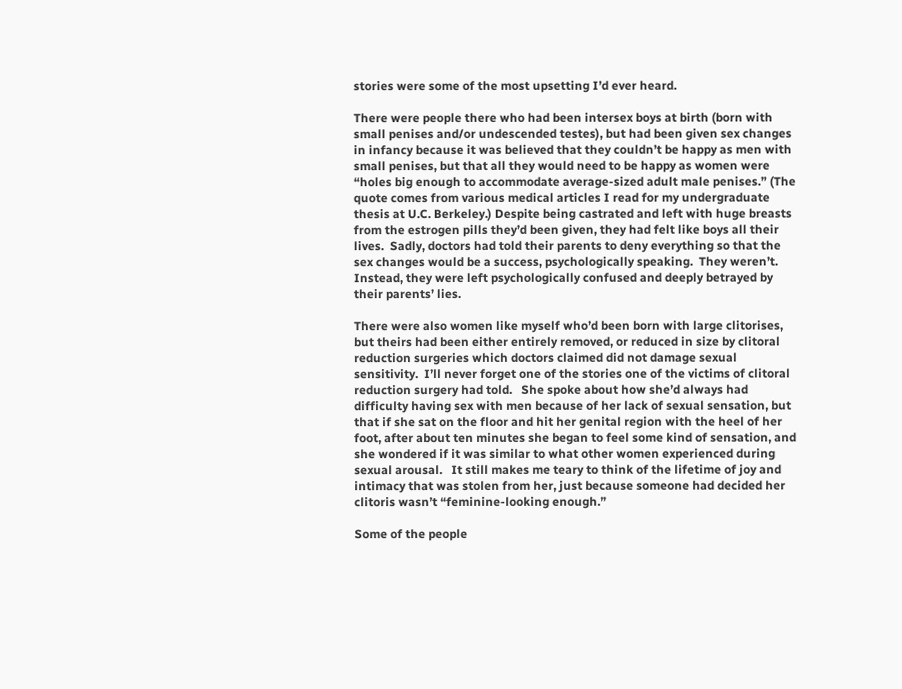stories were some of the most upsetting I’d ever heard.

There were people there who had been intersex boys at birth (born with small penises and/or undescended testes), but had been given sex changes in infancy because it was believed that they couldn’t be happy as men with small penises, but that all they would need to be happy as women were “holes big enough to accommodate average-sized adult male penises.” (The quote comes from various medical articles I read for my undergraduate thesis at U.C. Berkeley.) Despite being castrated and left with huge breasts from the estrogen pills they’d been given, they had felt like boys all their lives.  Sadly, doctors had told their parents to deny everything so that the sex changes would be a success, psychologically speaking.  They weren’t.  Instead, they were left psychologically confused and deeply betrayed by their parents’ lies.

There were also women like myself who’d been born with large clitorises, but theirs had been either entirely removed, or reduced in size by clitoral reduction surgeries which doctors claimed did not damage sexual sensitivity.  I’ll never forget one of the stories one of the victims of clitoral reduction surgery had told.   She spoke about how she’d always had difficulty having sex with men because of her lack of sexual sensation, but that if she sat on the floor and hit her genital region with the heel of her foot, after about ten minutes she began to feel some kind of sensation, and she wondered if it was similar to what other women experienced during sexual arousal.   It still makes me teary to think of the lifetime of joy and intimacy that was stolen from her, just because someone had decided her clitoris wasn’t “feminine-looking enough.”

Some of the people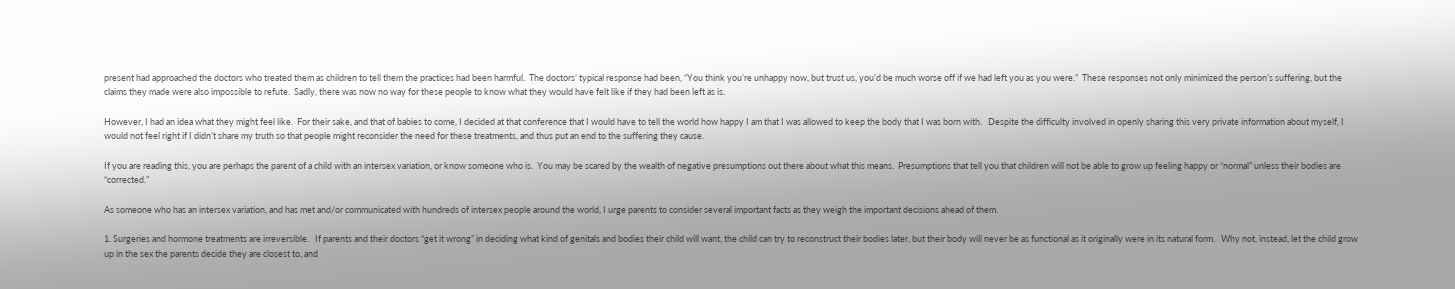present had approached the doctors who treated them as children to tell them the practices had been harmful.  The doctors’ typical response had been, “You think you’re unhappy now, but trust us, you’d be much worse off if we had left you as you were.”  These responses not only minimized the person’s suffering, but the claims they made were also impossible to refute.  Sadly, there was now no way for these people to know what they would have felt like if they had been left as is.

However, I had an idea what they might feel like.  For their sake, and that of babies to come, I decided at that conference that I would have to tell the world how happy I am that I was allowed to keep the body that I was born with.   Despite the difficulty involved in openly sharing this very private information about myself, I would not feel right if I didn’t share my truth so that people might reconsider the need for these treatments, and thus put an end to the suffering they cause.

If you are reading this, you are perhaps the parent of a child with an intersex variation, or know someone who is.  You may be scared by the wealth of negative presumptions out there about what this means.  Presumptions that tell you that children will not be able to grow up feeling happy or “normal” unless their bodies are “corrected.”

As someone who has an intersex variation, and has met and/or communicated with hundreds of intersex people around the world, I urge parents to consider several important facts as they weigh the important decisions ahead of them.

1. Surgeries and hormone treatments are irreversible.   If parents and their doctors “get it wrong” in deciding what kind of genitals and bodies their child will want, the child can try to reconstruct their bodies later, but their body will never be as functional as it originally were in its natural form.   Why not, instead, let the child grow up in the sex the parents decide they are closest to, and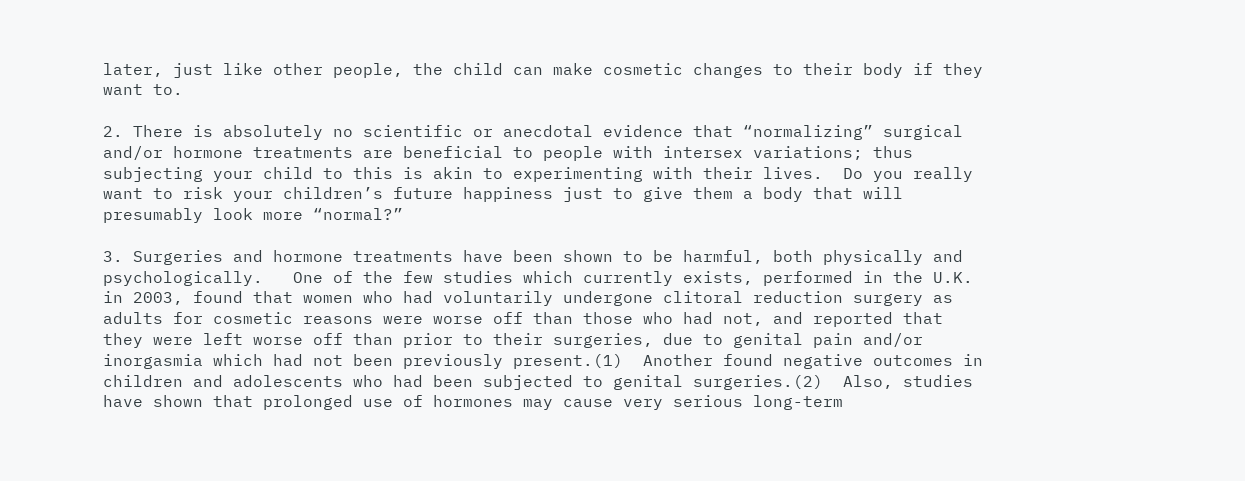later, just like other people, the child can make cosmetic changes to their body if they want to.

2. There is absolutely no scientific or anecdotal evidence that “normalizing” surgical and/or hormone treatments are beneficial to people with intersex variations; thus subjecting your child to this is akin to experimenting with their lives.  Do you really want to risk your children’s future happiness just to give them a body that will presumably look more “normal?”

3. Surgeries and hormone treatments have been shown to be harmful, both physically and psychologically.   One of the few studies which currently exists, performed in the U.K. in 2003, found that women who had voluntarily undergone clitoral reduction surgery as adults for cosmetic reasons were worse off than those who had not, and reported that they were left worse off than prior to their surgeries, due to genital pain and/or inorgasmia which had not been previously present.(1)  Another found negative outcomes in children and adolescents who had been subjected to genital surgeries.(2)  Also, studies have shown that prolonged use of hormones may cause very serious long-term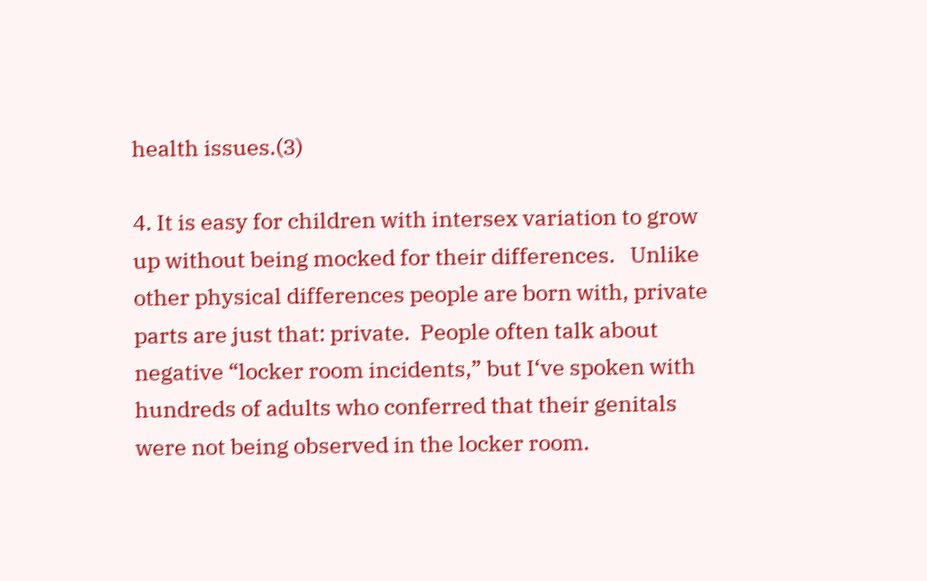health issues.(3)

4. It is easy for children with intersex variation to grow up without being mocked for their differences.   Unlike other physical differences people are born with, private parts are just that: private.  People often talk about negative “locker room incidents,” but I‘ve spoken with hundreds of adults who conferred that their genitals were not being observed in the locker room.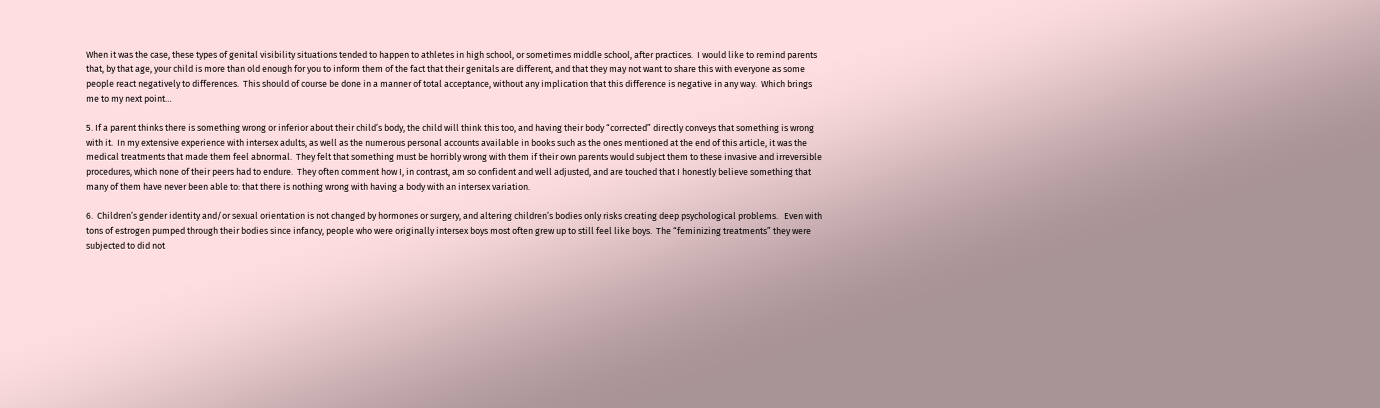When it was the case, these types of genital visibility situations tended to happen to athletes in high school, or sometimes middle school, after practices.  I would like to remind parents that, by that age, your child is more than old enough for you to inform them of the fact that their genitals are different, and that they may not want to share this with everyone as some people react negatively to differences.  This should of course be done in a manner of total acceptance, without any implication that this difference is negative in any way.  Which brings me to my next point…

5. If a parent thinks there is something wrong or inferior about their child’s body, the child will think this too, and having their body “corrected” directly conveys that something is wrong with it.  In my extensive experience with intersex adults, as well as the numerous personal accounts available in books such as the ones mentioned at the end of this article, it was the medical treatments that made them feel abnormal.  They felt that something must be horribly wrong with them if their own parents would subject them to these invasive and irreversible procedures, which none of their peers had to endure.  They often comment how I, in contrast, am so confident and well adjusted, and are touched that I honestly believe something that many of them have never been able to: that there is nothing wrong with having a body with an intersex variation.

6.  Children’s gender identity and/or sexual orientation is not changed by hormones or surgery, and altering children’s bodies only risks creating deep psychological problems.   Even with tons of estrogen pumped through their bodies since infancy, people who were originally intersex boys most often grew up to still feel like boys.  The “feminizing treatments” they were subjected to did not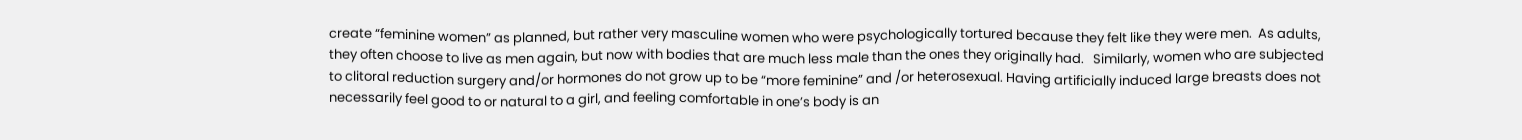create “feminine women” as planned, but rather very masculine women who were psychologically tortured because they felt like they were men.  As adults, they often choose to live as men again, but now with bodies that are much less male than the ones they originally had.   Similarly, women who are subjected to clitoral reduction surgery and/or hormones do not grow up to be “more feminine” and /or heterosexual. Having artificially induced large breasts does not necessarily feel good to or natural to a girl, and feeling comfortable in one’s body is an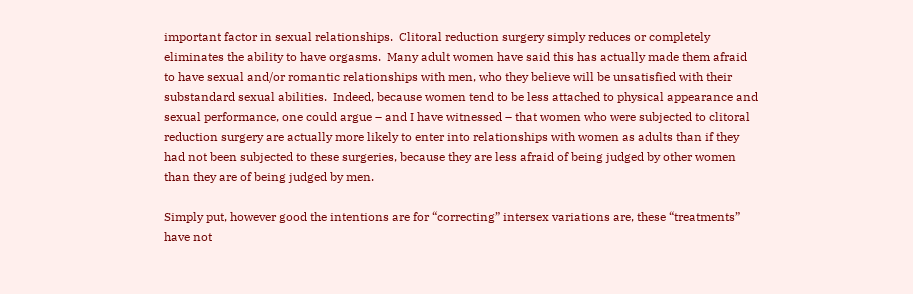important factor in sexual relationships.  Clitoral reduction surgery simply reduces or completely eliminates the ability to have orgasms.  Many adult women have said this has actually made them afraid to have sexual and/or romantic relationships with men, who they believe will be unsatisfied with their substandard sexual abilities.  Indeed, because women tend to be less attached to physical appearance and sexual performance, one could argue – and I have witnessed – that women who were subjected to clitoral reduction surgery are actually more likely to enter into relationships with women as adults than if they had not been subjected to these surgeries, because they are less afraid of being judged by other women than they are of being judged by men.

Simply put, however good the intentions are for “correcting” intersex variations are, these “treatments” have not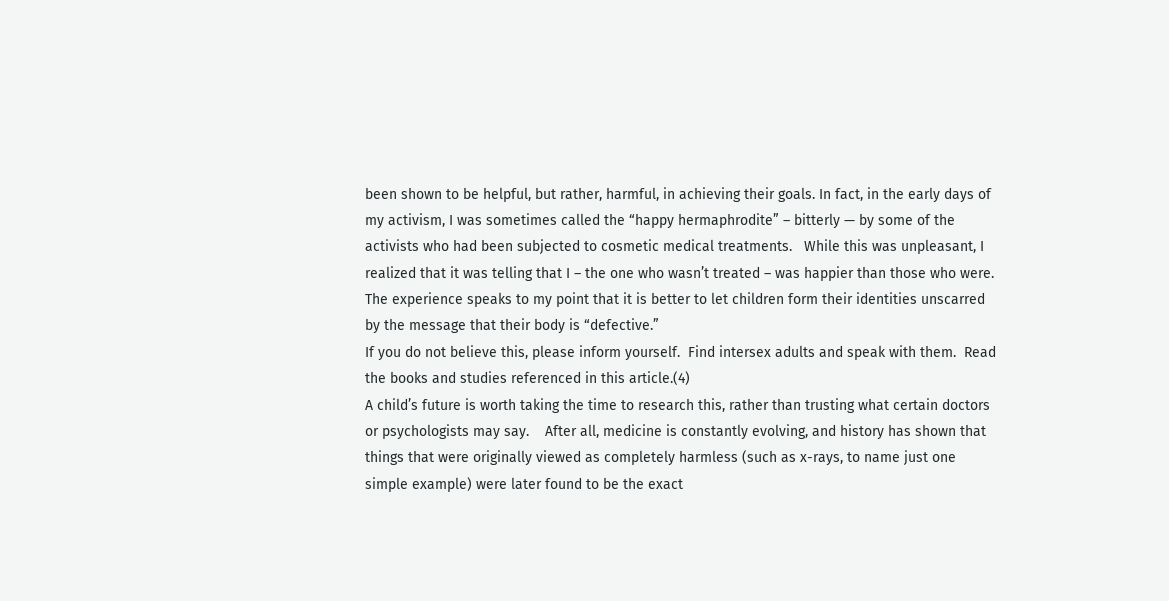been shown to be helpful, but rather, harmful, in achieving their goals. In fact, in the early days of my activism, I was sometimes called the “happy hermaphrodite” – bitterly — by some of the activists who had been subjected to cosmetic medical treatments.   While this was unpleasant, I realized that it was telling that I – the one who wasn’t treated – was happier than those who were.   The experience speaks to my point that it is better to let children form their identities unscarred by the message that their body is “defective.”
If you do not believe this, please inform yourself.  Find intersex adults and speak with them.  Read the books and studies referenced in this article.(4)
A child’s future is worth taking the time to research this, rather than trusting what certain doctors or psychologists may say.    After all, medicine is constantly evolving, and history has shown that things that were originally viewed as completely harmless (such as x-rays, to name just one simple example) were later found to be the exact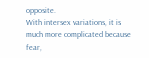opposite.
With intersex variations, it is much more complicated because fear,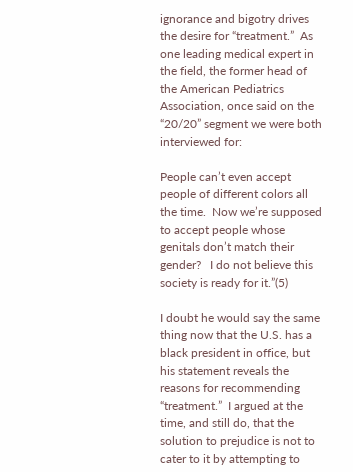ignorance and bigotry drives the desire for “treatment.”  As one leading medical expert in the field, the former head of the American Pediatrics Association, once said on the “20/20” segment we were both interviewed for:

People can’t even accept people of different colors all the time.  Now we’re supposed
to accept people whose genitals don’t match their gender?   I do not believe this
society is ready for it.”(5)

I doubt he would say the same thing now that the U.S. has a black president in office, but his statement reveals the reasons for recommending “treatment.”  I argued at the time, and still do, that the solution to prejudice is not to cater to it by attempting to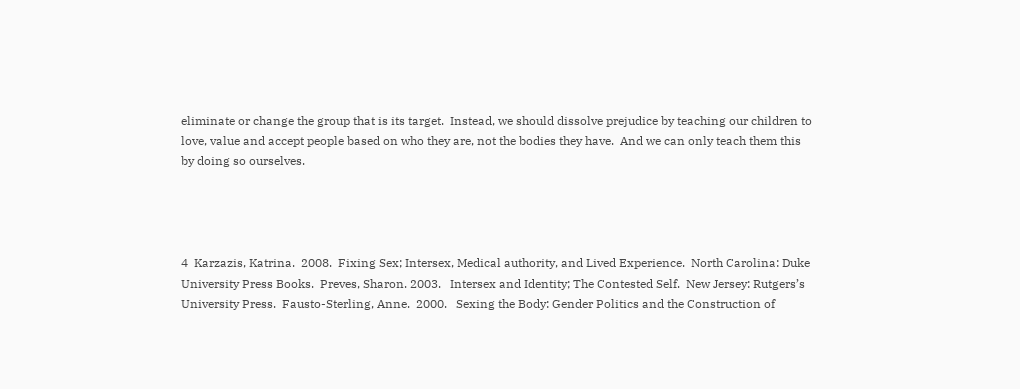eliminate or change the group that is its target.  Instead, we should dissolve prejudice by teaching our children to love, value and accept people based on who they are, not the bodies they have.  And we can only teach them this by doing so ourselves.




4  Karzazis, Katrina.  2008.  Fixing Sex; Intersex, Medical authority, and Lived Experience.  North Carolina: Duke University Press Books.  Preves, Sharon. 2003.   Intersex and Identity; The Contested Self.  New Jersey: Rutgers’s University Press.  Fausto-Sterling, Anne.  2000.   Sexing the Body: Gender Politics and the Construction of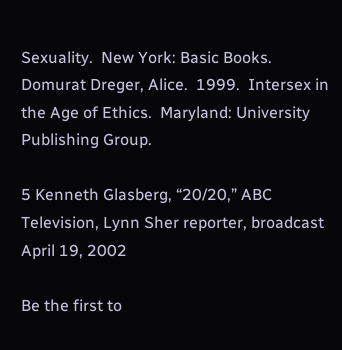Sexuality.  New York: Basic Books.  Domurat Dreger, Alice.  1999.  Intersex in the Age of Ethics.  Maryland: University Publishing Group.

5 Kenneth Glasberg, “20/20,” ABC Television, Lynn Sher reporter, broadcast April 19, 2002

Be the first to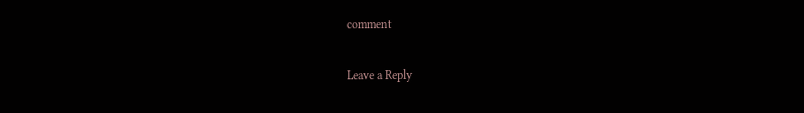comment

Leave a Reply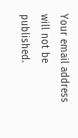Your email address will not be published.